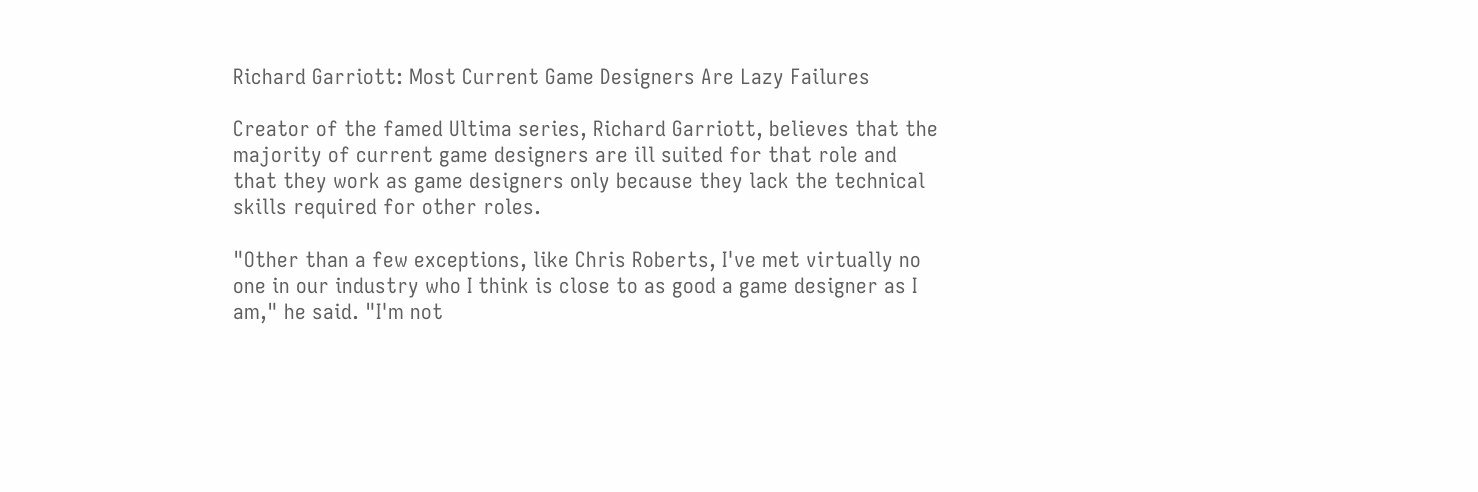Richard Garriott: Most Current Game Designers Are Lazy Failures

Creator of the famed Ultima series, Richard Garriott, believes that the majority of current game designers are ill suited for that role and that they work as game designers only because they lack the technical skills required for other roles.

"Other than a few exceptions, like Chris Roberts, I've met virtually no one in our industry who I think is close to as good a game designer as I am," he said. "I'm not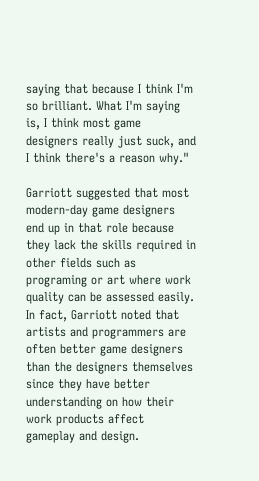saying that because I think I'm so brilliant. What I'm saying is, I think most game designers really just suck, and I think there's a reason why."

Garriott suggested that most modern-day game designers end up in that role because they lack the skills required in other fields such as programing or art where work quality can be assessed easily. In fact, Garriott noted that artists and programmers are often better game designers than the designers themselves since they have better understanding on how their work products affect gameplay and design.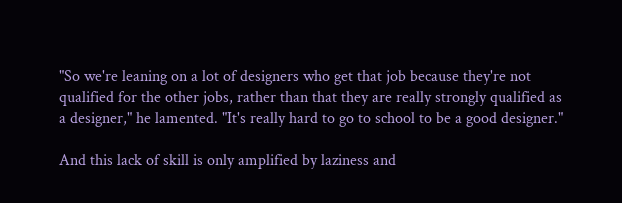"So we're leaning on a lot of designers who get that job because they're not qualified for the other jobs, rather than that they are really strongly qualified as a designer," he lamented. "It's really hard to go to school to be a good designer."

And this lack of skill is only amplified by laziness and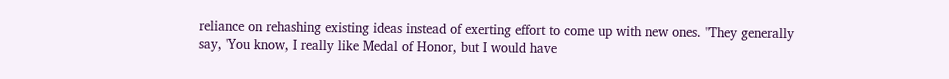reliance on rehashing existing ideas instead of exerting effort to come up with new ones. "They generally say, 'You know, I really like Medal of Honor, but I would have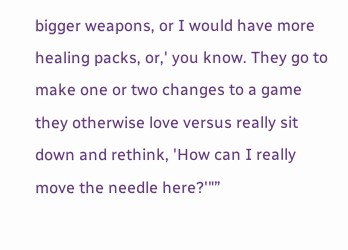bigger weapons, or I would have more healing packs, or,' you know. They go to make one or two changes to a game they otherwise love versus really sit down and rethink, 'How can I really move the needle here?'"”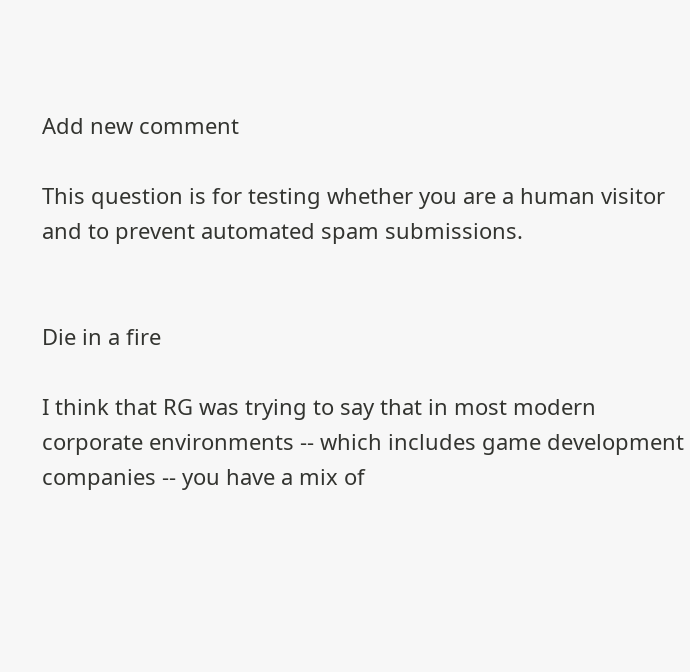Add new comment

This question is for testing whether you are a human visitor and to prevent automated spam submissions.


Die in a fire

I think that RG was trying to say that in most modern corporate environments -- which includes game development companies -- you have a mix of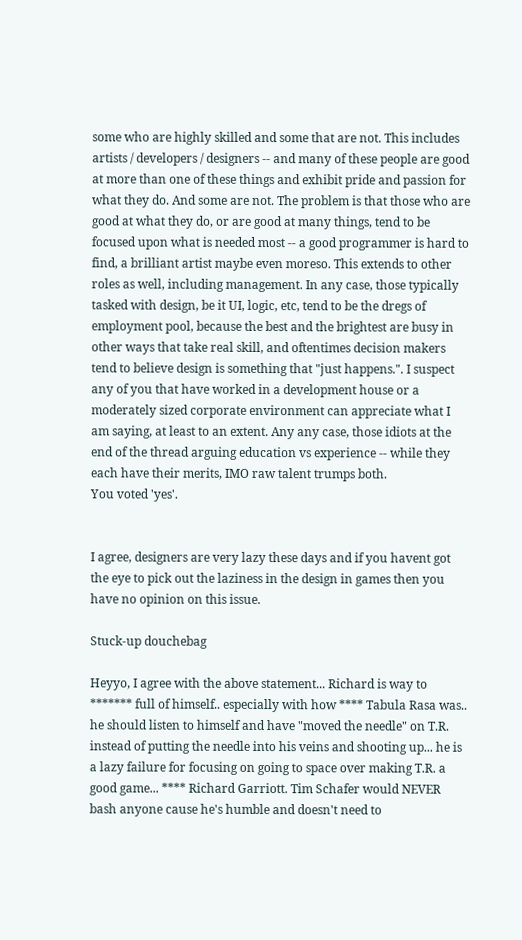some who are highly skilled and some that are not. This includes artists / developers / designers -- and many of these people are good at more than one of these things and exhibit pride and passion for what they do. And some are not. The problem is that those who are good at what they do, or are good at many things, tend to be focused upon what is needed most -- a good programmer is hard to find, a brilliant artist maybe even moreso. This extends to other roles as well, including management. In any case, those typically tasked with design, be it UI, logic, etc, tend to be the dregs of employment pool, because the best and the brightest are busy in other ways that take real skill, and oftentimes decision makers tend to believe design is something that "just happens.". I suspect any of you that have worked in a development house or a moderately sized corporate environment can appreciate what I am saying, at least to an extent. Any any case, those idiots at the end of the thread arguing education vs experience -- while they each have their merits, IMO raw talent trumps both.
You voted 'yes'.


I agree, designers are very lazy these days and if you havent got the eye to pick out the laziness in the design in games then you have no opinion on this issue.

Stuck-up douchebag

Heyyo, I agree with the above statement... Richard is way to ******* full of himself.. especially with how **** Tabula Rasa was.. he should listen to himself and have "moved the needle" on T.R. instead of putting the needle into his veins and shooting up... he is a lazy failure for focusing on going to space over making T.R. a good game... **** Richard Garriott. Tim Schafer would NEVER bash anyone cause he's humble and doesn't need to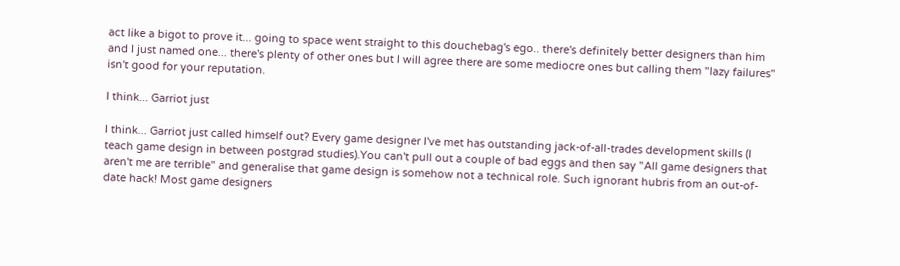act like a bigot to prove it... going to space went straight to this douchebag's ego.. there's definitely better designers than him and I just named one... there's plenty of other ones but I will agree there are some mediocre ones but calling them "lazy failures" isn't good for your reputation.

I think... Garriot just

I think... Garriot just called himself out? Every game designer I've met has outstanding jack-of-all-trades development skills (I teach game design in between postgrad studies).You can't pull out a couple of bad eggs and then say "All game designers that aren't me are terrible" and generalise that game design is somehow not a technical role. Such ignorant hubris from an out-of-date hack! Most game designers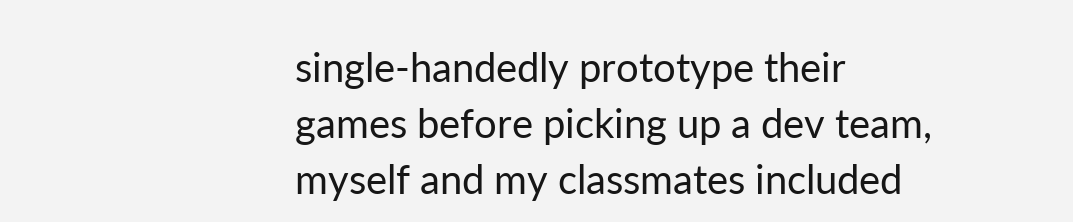single-handedly prototype their games before picking up a dev team, myself and my classmates included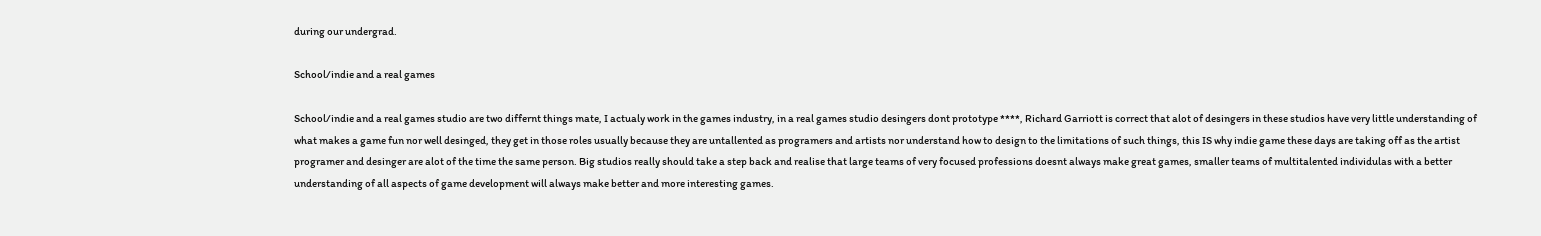during our undergrad.

School/indie and a real games

School/indie and a real games studio are two differnt things mate, I actualy work in the games industry, in a real games studio desingers dont prototype ****, Richard Garriott is correct that alot of desingers in these studios have very little understanding of what makes a game fun nor well desinged, they get in those roles usually because they are untallented as programers and artists nor understand how to design to the limitations of such things, this IS why indie game these days are taking off as the artist programer and desinger are alot of the time the same person. Big studios really should take a step back and realise that large teams of very focused professions doesnt always make great games, smaller teams of multitalented individulas with a better understanding of all aspects of game development will always make better and more interesting games.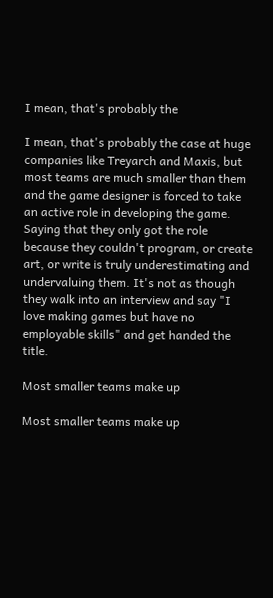I mean, that's probably the

I mean, that's probably the case at huge companies like Treyarch and Maxis, but most teams are much smaller than them and the game designer is forced to take an active role in developing the game. Saying that they only got the role because they couldn't program, or create art, or write is truly underestimating and undervaluing them. It's not as though they walk into an interview and say "I love making games but have no employable skills" and get handed the title.

Most smaller teams make up

Most smaller teams make up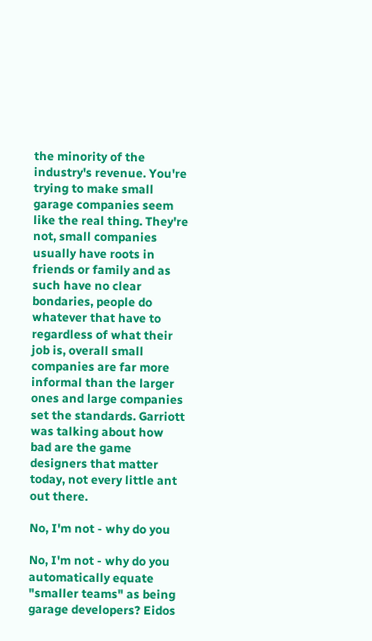the minority of the industry's revenue. You're trying to make small garage companies seem like the real thing. They're not, small companies usually have roots in friends or family and as such have no clear bondaries, people do whatever that have to regardless of what their job is, overall small companies are far more informal than the larger ones and large companies set the standards. Garriott was talking about how bad are the game designers that matter today, not every little ant out there.

No, I'm not - why do you

No, I'm not - why do you automatically equate "smaller teams" as being garage developers? Eidos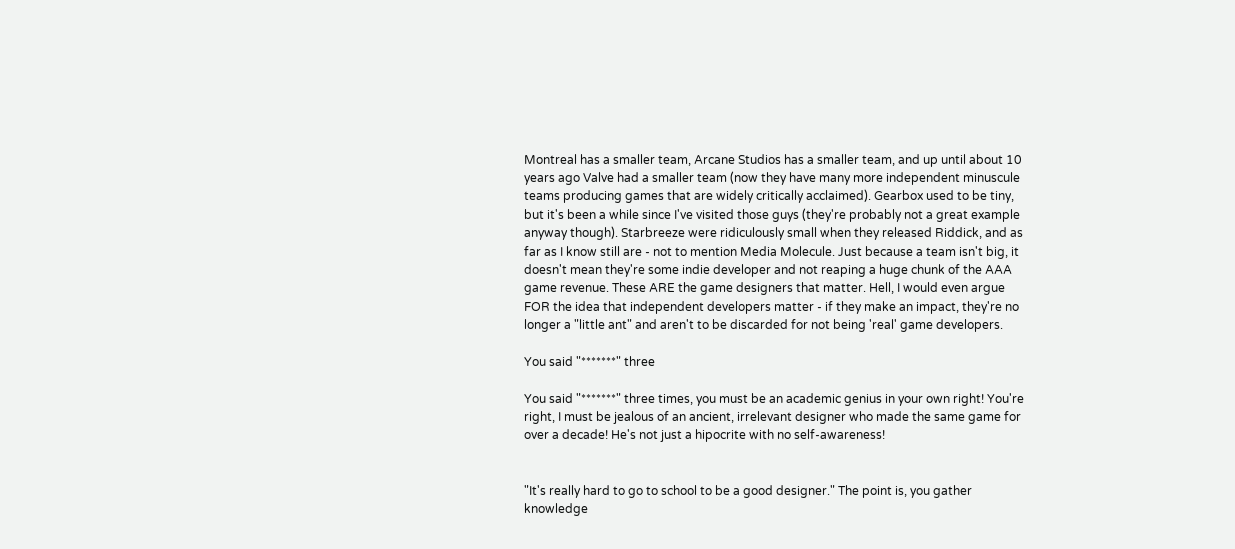Montreal has a smaller team, Arcane Studios has a smaller team, and up until about 10 years ago Valve had a smaller team (now they have many more independent minuscule teams producing games that are widely critically acclaimed). Gearbox used to be tiny, but it's been a while since I've visited those guys (they're probably not a great example anyway though). Starbreeze were ridiculously small when they released Riddick, and as far as I know still are - not to mention Media Molecule. Just because a team isn't big, it doesn't mean they're some indie developer and not reaping a huge chunk of the AAA game revenue. These ARE the game designers that matter. Hell, I would even argue FOR the idea that independent developers matter - if they make an impact, they're no longer a "little ant" and aren't to be discarded for not being 'real' game developers.

You said "*******" three

You said "*******" three times, you must be an academic genius in your own right! You're right, I must be jealous of an ancient, irrelevant designer who made the same game for over a decade! He's not just a hipocrite with no self-awareness!


"It's really hard to go to school to be a good designer." The point is, you gather knowledge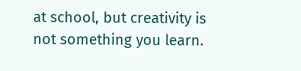at school, but creativity is not something you learn.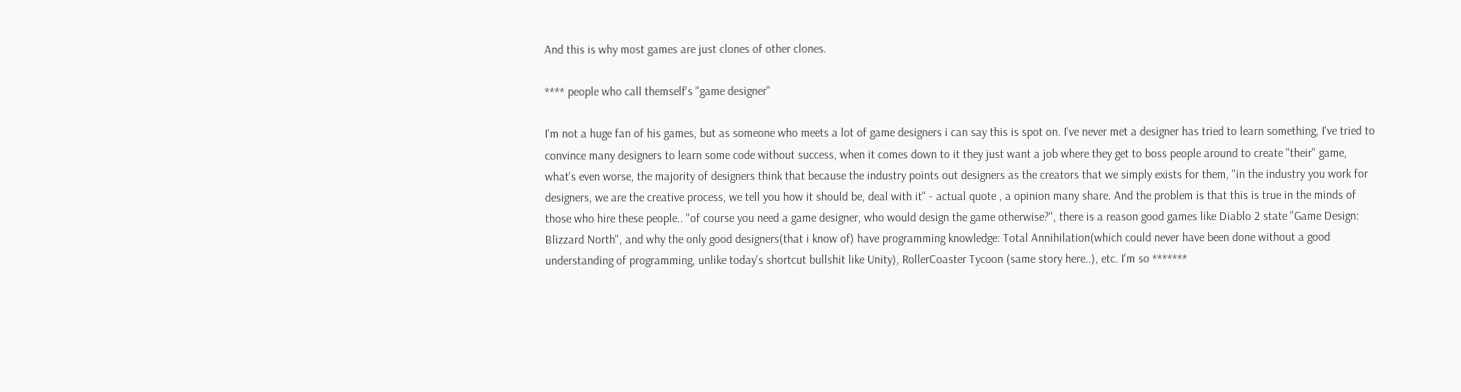And this is why most games are just clones of other clones.

**** people who call themself's "game designer"

I'm not a huge fan of his games, but as someone who meets a lot of game designers i can say this is spot on. I've never met a designer has tried to learn something, I've tried to convince many designers to learn some code without success, when it comes down to it they just want a job where they get to boss people around to create "their" game, what's even worse, the majority of designers think that because the industry points out designers as the creators that we simply exists for them, "in the industry you work for designers, we are the creative process, we tell you how it should be, deal with it" - actual quote , a opinion many share. And the problem is that this is true in the minds of those who hire these people.. "of course you need a game designer, who would design the game otherwise?", there is a reason good games like Diablo 2 state "Game Design: Blizzard North", and why the only good designers(that i know of) have programming knowledge: Total Annihilation(which could never have been done without a good understanding of programming, unlike today's shortcut bullshit like Unity), RollerCoaster Tycoon (same story here..), etc. I'm so *******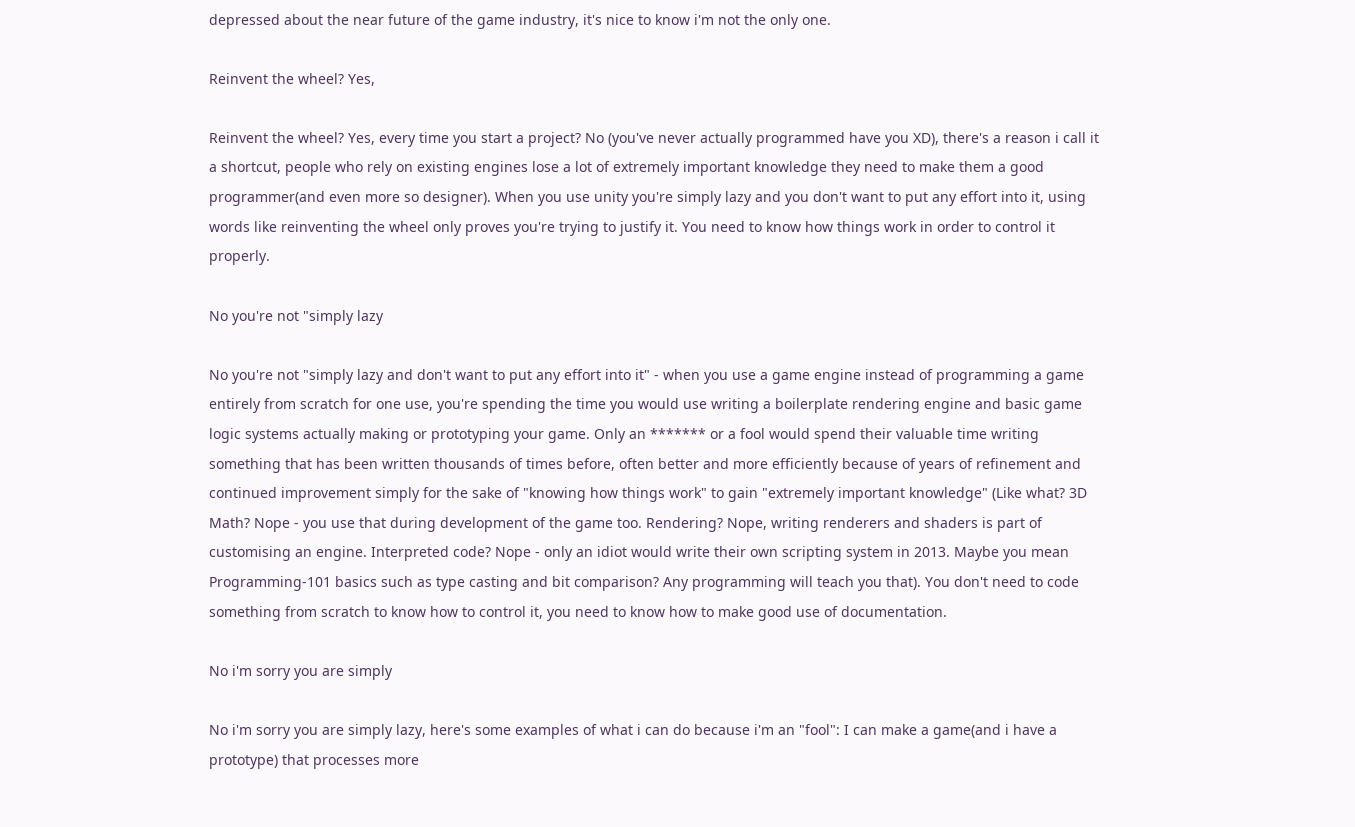depressed about the near future of the game industry, it's nice to know i'm not the only one.

Reinvent the wheel? Yes,

Reinvent the wheel? Yes, every time you start a project? No (you've never actually programmed have you XD), there's a reason i call it a shortcut, people who rely on existing engines lose a lot of extremely important knowledge they need to make them a good programmer(and even more so designer). When you use unity you're simply lazy and you don't want to put any effort into it, using words like reinventing the wheel only proves you're trying to justify it. You need to know how things work in order to control it properly.

No you're not "simply lazy

No you're not "simply lazy and don't want to put any effort into it" - when you use a game engine instead of programming a game entirely from scratch for one use, you're spending the time you would use writing a boilerplate rendering engine and basic game logic systems actually making or prototyping your game. Only an ******* or a fool would spend their valuable time writing something that has been written thousands of times before, often better and more efficiently because of years of refinement and continued improvement simply for the sake of "knowing how things work" to gain "extremely important knowledge" (Like what? 3D Math? Nope - you use that during development of the game too. Rendering? Nope, writing renderers and shaders is part of customising an engine. Interpreted code? Nope - only an idiot would write their own scripting system in 2013. Maybe you mean Programming-101 basics such as type casting and bit comparison? Any programming will teach you that). You don't need to code something from scratch to know how to control it, you need to know how to make good use of documentation.

No i'm sorry you are simply

No i'm sorry you are simply lazy, here's some examples of what i can do because i'm an "fool": I can make a game(and i have a prototype) that processes more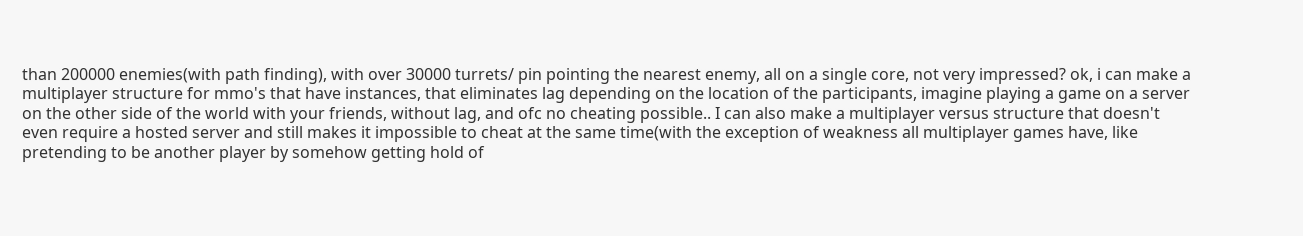than 200000 enemies(with path finding), with over 30000 turrets/ pin pointing the nearest enemy, all on a single core, not very impressed? ok, i can make a multiplayer structure for mmo's that have instances, that eliminates lag depending on the location of the participants, imagine playing a game on a server on the other side of the world with your friends, without lag, and ofc no cheating possible.. I can also make a multiplayer versus structure that doesn't even require a hosted server and still makes it impossible to cheat at the same time(with the exception of weakness all multiplayer games have, like pretending to be another player by somehow getting hold of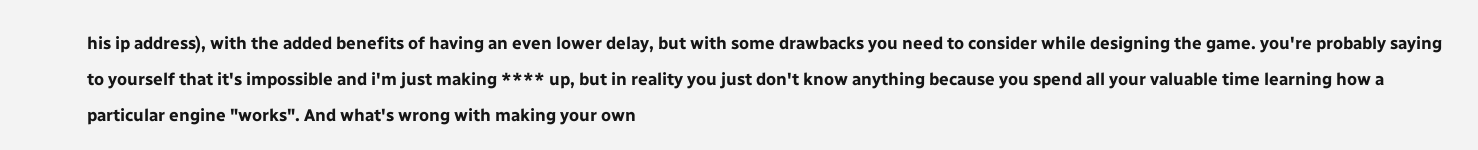his ip address), with the added benefits of having an even lower delay, but with some drawbacks you need to consider while designing the game. you're probably saying to yourself that it's impossible and i'm just making **** up, but in reality you just don't know anything because you spend all your valuable time learning how a particular engine "works". And what's wrong with making your own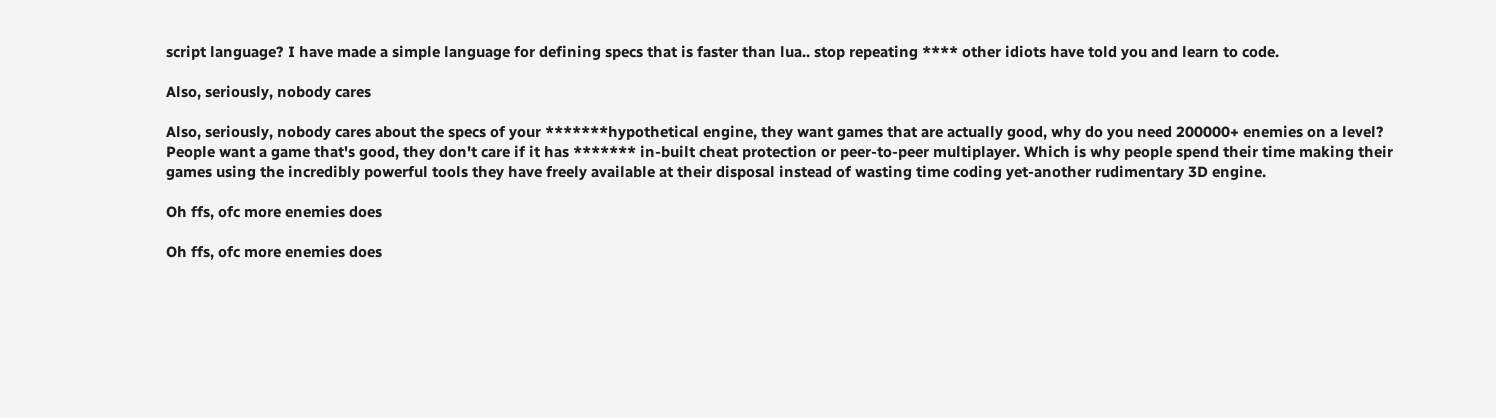script language? I have made a simple language for defining specs that is faster than lua.. stop repeating **** other idiots have told you and learn to code.

Also, seriously, nobody cares

Also, seriously, nobody cares about the specs of your *******hypothetical engine, they want games that are actually good, why do you need 200000+ enemies on a level? People want a game that's good, they don't care if it has ******* in-built cheat protection or peer-to-peer multiplayer. Which is why people spend their time making their games using the incredibly powerful tools they have freely available at their disposal instead of wasting time coding yet-another rudimentary 3D engine.

Oh ffs, ofc more enemies does

Oh ffs, ofc more enemies does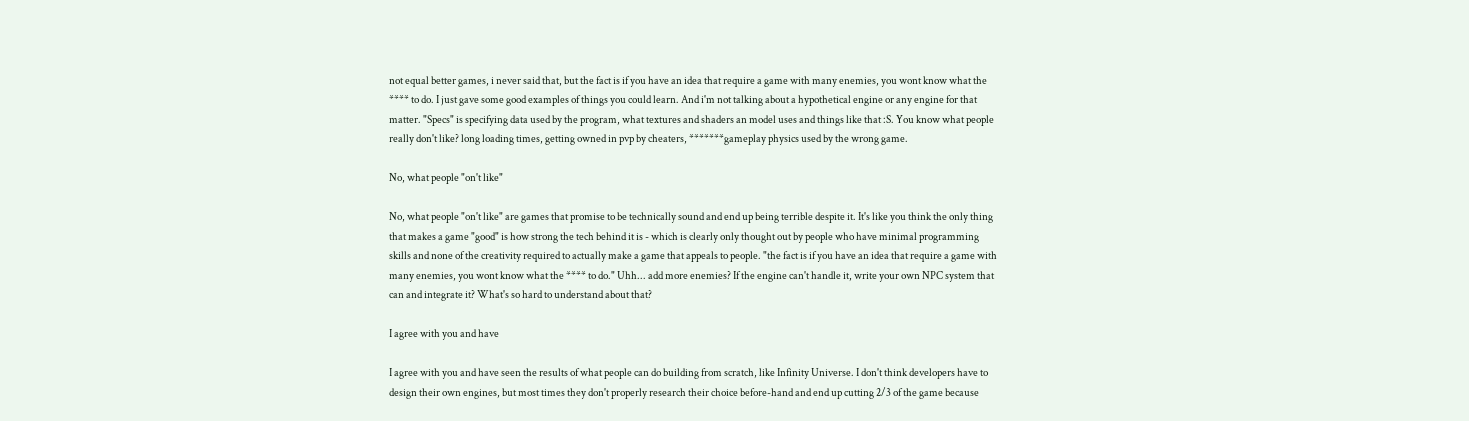not equal better games, i never said that, but the fact is if you have an idea that require a game with many enemies, you wont know what the **** to do. I just gave some good examples of things you could learn. And i'm not talking about a hypothetical engine or any engine for that matter. "Specs" is specifying data used by the program, what textures and shaders an model uses and things like that :S. You know what people really don't like? long loading times, getting owned in pvp by cheaters, *******gameplay physics used by the wrong game.

No, what people "on't like"

No, what people "on't like" are games that promise to be technically sound and end up being terrible despite it. It's like you think the only thing that makes a game "good" is how strong the tech behind it is - which is clearly only thought out by people who have minimal programming skills and none of the creativity required to actually make a game that appeals to people. "the fact is if you have an idea that require a game with many enemies, you wont know what the **** to do." Uhh... add more enemies? If the engine can't handle it, write your own NPC system that can and integrate it? What's so hard to understand about that?

I agree with you and have

I agree with you and have seen the results of what people can do building from scratch, like Infinity Universe. I don't think developers have to design their own engines, but most times they don't properly research their choice before-hand and end up cutting 2/3 of the game because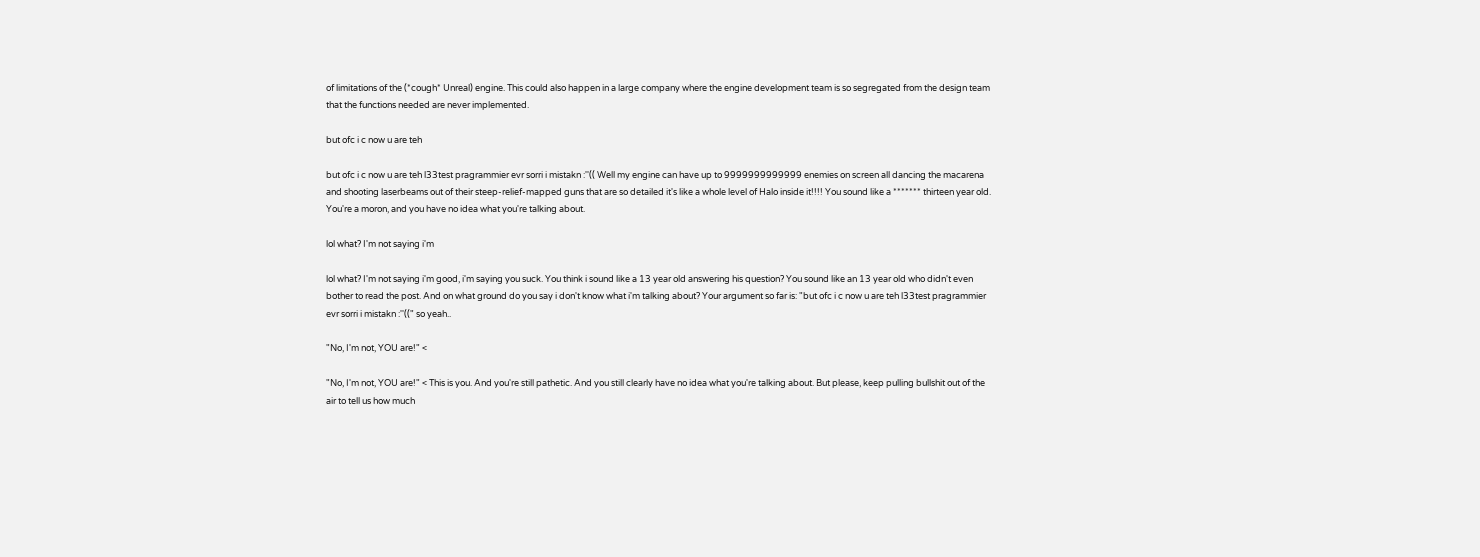of limitations of the (*cough* Unreal) engine. This could also happen in a large company where the engine development team is so segregated from the design team that the functions needed are never implemented.

but ofc i c now u are teh

but ofc i c now u are teh l33test pragrammier evr sorri i mistakn :''(( Well my engine can have up to 9999999999999 enemies on screen all dancing the macarena and shooting laserbeams out of their steep-relief-mapped guns that are so detailed it's like a whole level of Halo inside it!!!! You sound like a ******* thirteen year old. You're a moron, and you have no idea what you're talking about.

lol what? I'm not saying i'm

lol what? I'm not saying i'm good, i'm saying you suck. You think i sound like a 13 year old answering his question? You sound like an 13 year old who didn't even bother to read the post. And on what ground do you say i don't know what i'm talking about? Your argument so far is: "but ofc i c now u are teh l33test pragrammier evr sorri i mistakn :''((" so yeah..

"No, I'm not, YOU are!" <

"No, I'm not, YOU are!" < This is you. And you're still pathetic. And you still clearly have no idea what you're talking about. But please, keep pulling bullshit out of the air to tell us how much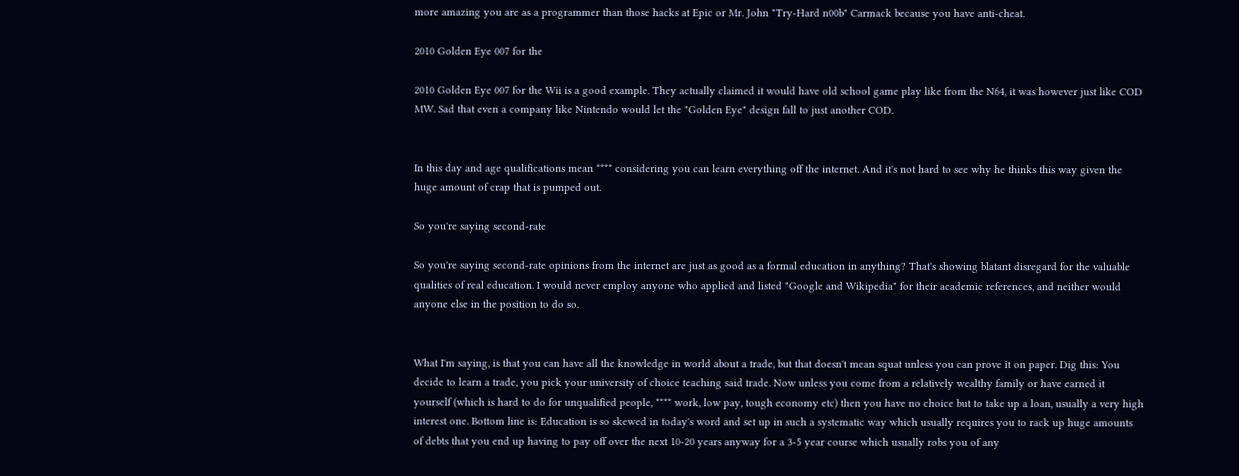more amazing you are as a programmer than those hacks at Epic or Mr. John "Try-Hard n00b" Carmack because you have anti-cheat.

2010 Golden Eye 007 for the

2010 Golden Eye 007 for the Wii is a good example. They actually claimed it would have old school game play like from the N64, it was however just like COD MW. Sad that even a company like Nintendo would let the "Golden Eye" design fall to just another COD.


In this day and age qualifications mean **** considering you can learn everything off the internet. And it's not hard to see why he thinks this way given the huge amount of crap that is pumped out.

So you're saying second-rate

So you're saying second-rate opinions from the internet are just as good as a formal education in anything? That's showing blatant disregard for the valuable qualities of real education. I would never employ anyone who applied and listed "Google and Wikipedia" for their academic references, and neither would anyone else in the position to do so.


What I'm saying, is that you can have all the knowledge in world about a trade, but that doesn't mean squat unless you can prove it on paper. Dig this: You decide to learn a trade, you pick your university of choice teaching said trade. Now unless you come from a relatively wealthy family or have earned it yourself (which is hard to do for unqualified people, **** work, low pay, tough economy etc) then you have no choice but to take up a loan, usually a very high interest one. Bottom line is: Education is so skewed in today's word and set up in such a systematic way which usually requires you to rack up huge amounts of debts that you end up having to pay off over the next 10-20 years anyway for a 3-5 year course which usually robs you of any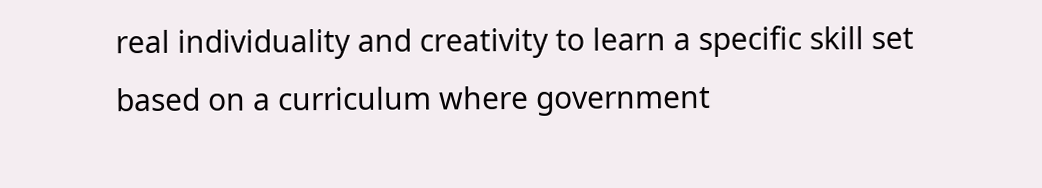real individuality and creativity to learn a specific skill set based on a curriculum where government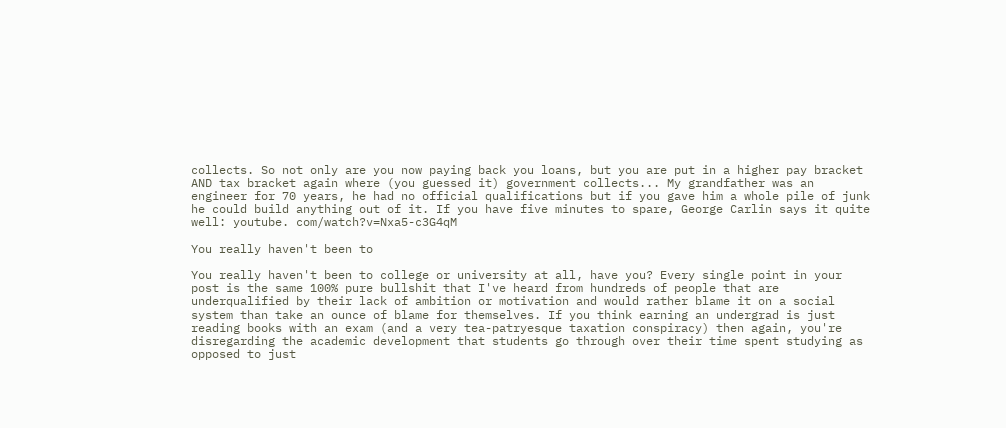collects. So not only are you now paying back you loans, but you are put in a higher pay bracket AND tax bracket again where (you guessed it) government collects... My grandfather was an engineer for 70 years, he had no official qualifications but if you gave him a whole pile of junk he could build anything out of it. If you have five minutes to spare, George Carlin says it quite well: youtube. com/watch?v=Nxa5-c3G4qM

You really haven't been to

You really haven't been to college or university at all, have you? Every single point in your post is the same 100% pure bullshit that I've heard from hundreds of people that are underqualified by their lack of ambition or motivation and would rather blame it on a social system than take an ounce of blame for themselves. If you think earning an undergrad is just reading books with an exam (and a very tea-patryesque taxation conspiracy) then again, you're disregarding the academic development that students go through over their time spent studying as opposed to just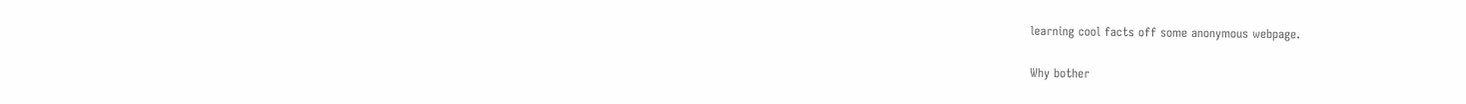learning cool facts off some anonymous webpage.

Why bother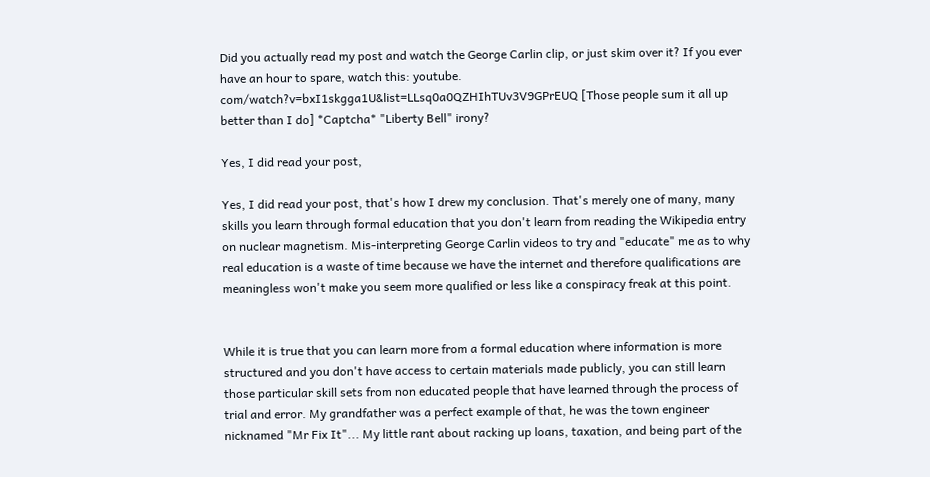Did you actually read my post and watch the George Carlin clip, or just skim over it? If you ever have an hour to spare, watch this: youtube. com/watch?v=bxI1skgga1U&list=LLsq0a0QZHIhTUv3V9GPrEUQ [Those people sum it all up better than I do] *Captcha* "Liberty Bell" irony?

Yes, I did read your post,

Yes, I did read your post, that's how I drew my conclusion. That's merely one of many, many skills you learn through formal education that you don't learn from reading the Wikipedia entry on nuclear magnetism. Mis-interpreting George Carlin videos to try and "educate" me as to why real education is a waste of time because we have the internet and therefore qualifications are meaningless won't make you seem more qualified or less like a conspiracy freak at this point.


While it is true that you can learn more from a formal education where information is more structured and you don't have access to certain materials made publicly, you can still learn those particular skill sets from non educated people that have learned through the process of trial and error. My grandfather was a perfect example of that, he was the town engineer nicknamed "Mr Fix It"... My little rant about racking up loans, taxation, and being part of the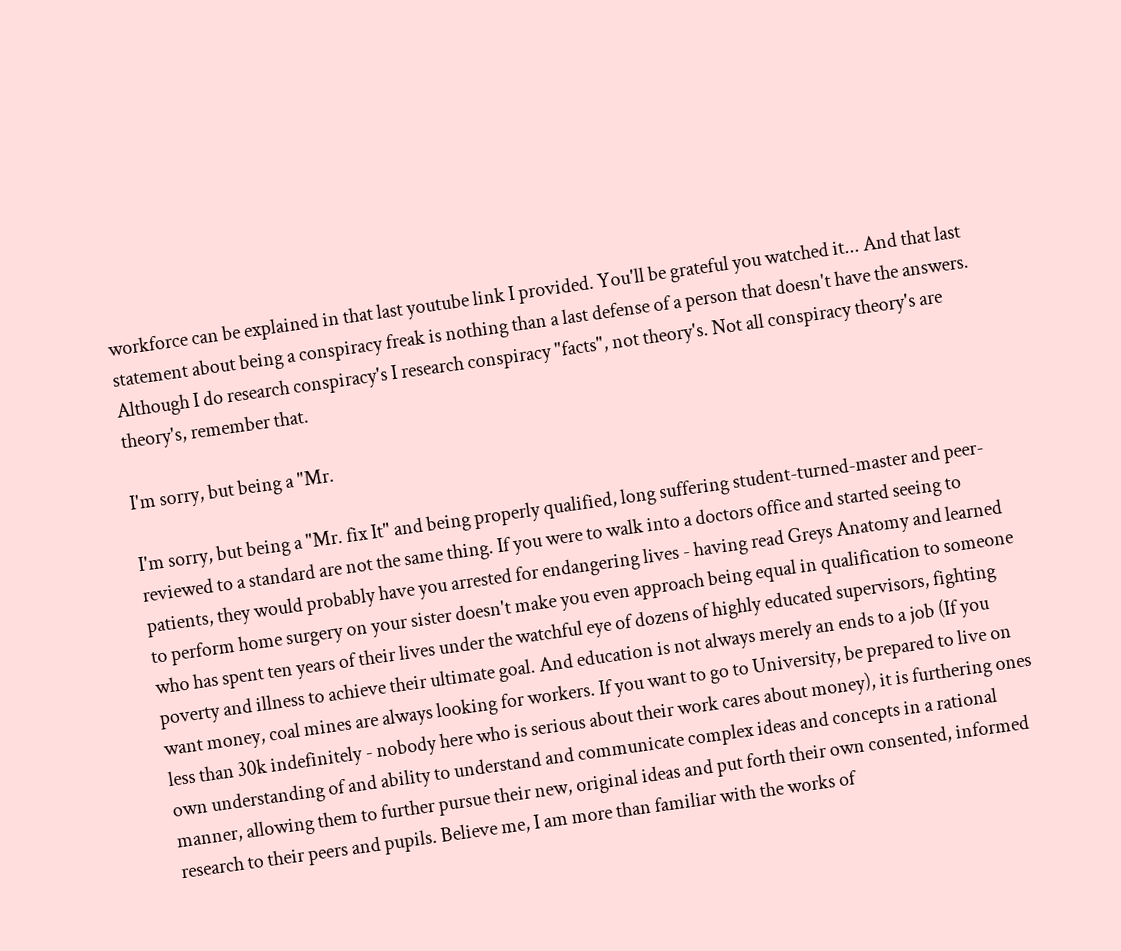workforce can be explained in that last youtube link I provided. You'll be grateful you watched it... And that last statement about being a conspiracy freak is nothing than a last defense of a person that doesn't have the answers. Although I do research conspiracy's I research conspiracy "facts", not theory's. Not all conspiracy theory's are theory's, remember that.

I'm sorry, but being a "Mr.

I'm sorry, but being a "Mr. fix It" and being properly qualified, long suffering student-turned-master and peer-reviewed to a standard are not the same thing. If you were to walk into a doctors office and started seeing to patients, they would probably have you arrested for endangering lives - having read Greys Anatomy and learned to perform home surgery on your sister doesn't make you even approach being equal in qualification to someone who has spent ten years of their lives under the watchful eye of dozens of highly educated supervisors, fighting poverty and illness to achieve their ultimate goal. And education is not always merely an ends to a job (If you want money, coal mines are always looking for workers. If you want to go to University, be prepared to live on less than 30k indefinitely - nobody here who is serious about their work cares about money), it is furthering ones own understanding of and ability to understand and communicate complex ideas and concepts in a rational manner, allowing them to further pursue their new, original ideas and put forth their own consented, informed research to their peers and pupils. Believe me, I am more than familiar with the works of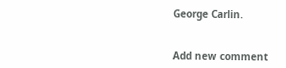George Carlin.


Add new comment